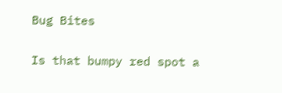Bug Bites

Is that bumpy red spot a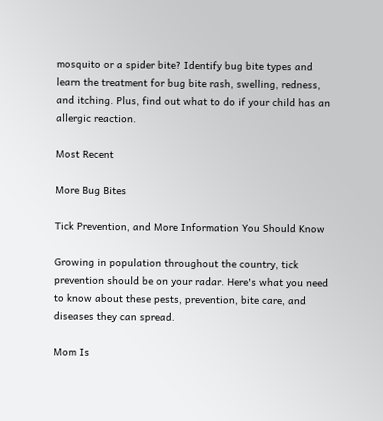mosquito or a spider bite? Identify bug bite types and learn the treatment for bug bite rash, swelling, redness, and itching. Plus, find out what to do if your child has an allergic reaction.

Most Recent

More Bug Bites

Tick Prevention, and More Information You Should Know

Growing in population throughout the country, tick prevention should be on your radar. Here's what you need to know about these pests, prevention, bite care, and diseases they can spread.

Mom Is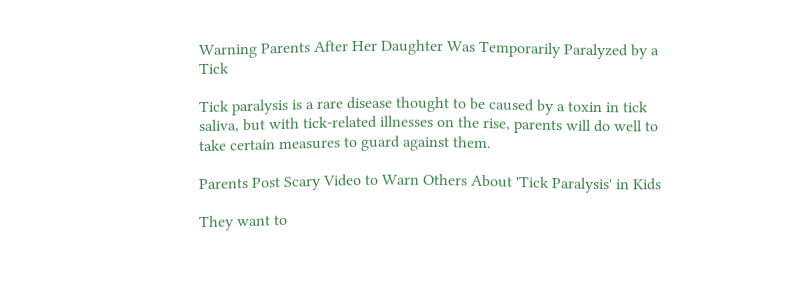Warning Parents After Her Daughter Was Temporarily Paralyzed by a Tick

Tick paralysis is a rare disease thought to be caused by a toxin in tick saliva, but with tick-related illnesses on the rise, parents will do well to take certain measures to guard against them.

Parents Post Scary Video to Warn Others About 'Tick Paralysis' in Kids

They want to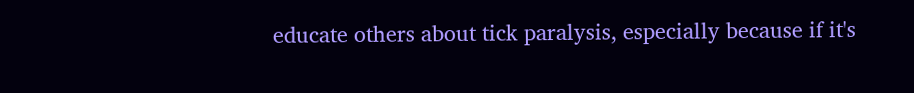educate others about tick paralysis, especially because if it's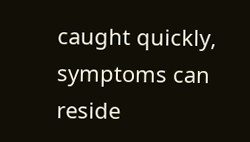caught quickly, symptoms can reside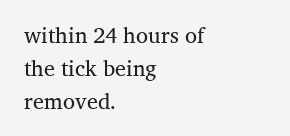within 24 hours of the tick being removed.